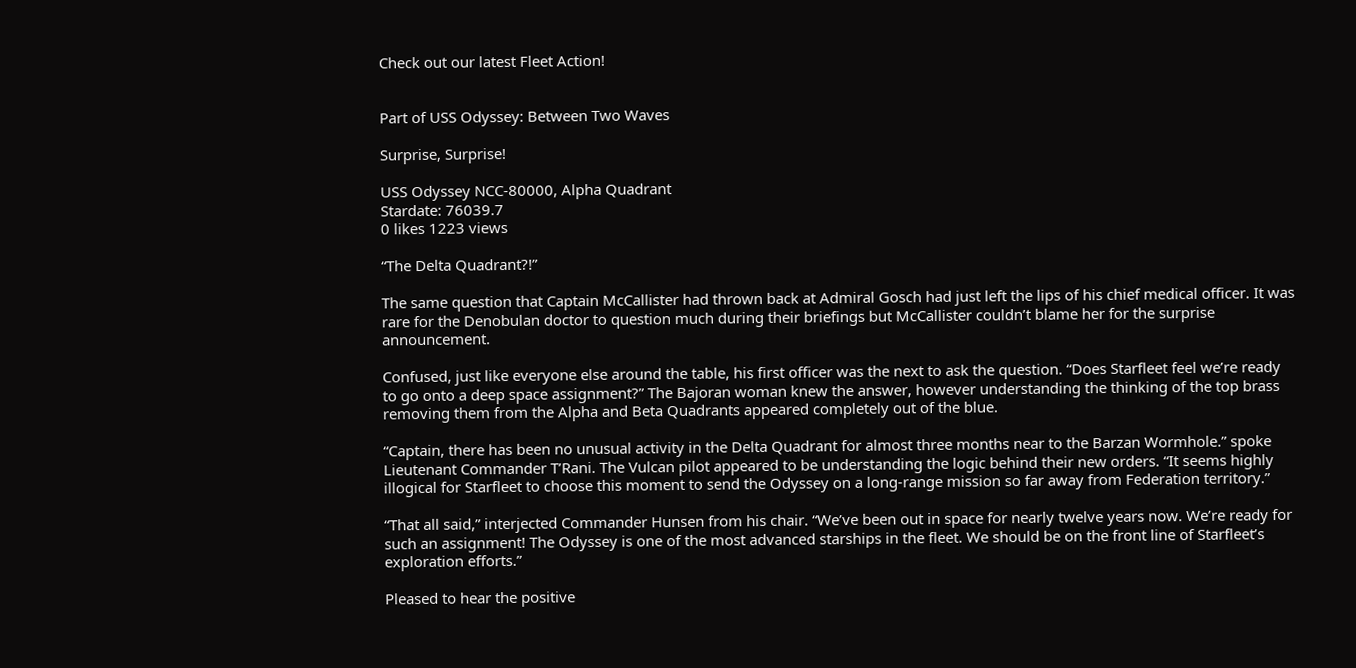Check out our latest Fleet Action!


Part of USS Odyssey: Between Two Waves

Surprise, Surprise!

USS Odyssey NCC-80000, Alpha Quadrant
Stardate: 76039.7
0 likes 1223 views

“The Delta Quadrant?!”

The same question that Captain McCallister had thrown back at Admiral Gosch had just left the lips of his chief medical officer. It was rare for the Denobulan doctor to question much during their briefings but McCallister couldn’t blame her for the surprise announcement.

Confused, just like everyone else around the table, his first officer was the next to ask the question. “Does Starfleet feel we’re ready to go onto a deep space assignment?” The Bajoran woman knew the answer, however understanding the thinking of the top brass removing them from the Alpha and Beta Quadrants appeared completely out of the blue.

“Captain, there has been no unusual activity in the Delta Quadrant for almost three months near to the Barzan Wormhole.” spoke Lieutenant Commander T’Rani. The Vulcan pilot appeared to be understanding the logic behind their new orders. “It seems highly illogical for Starfleet to choose this moment to send the Odyssey on a long-range mission so far away from Federation territory.”

“That all said,” interjected Commander Hunsen from his chair. “We’ve been out in space for nearly twelve years now. We’re ready for such an assignment! The Odyssey is one of the most advanced starships in the fleet. We should be on the front line of Starfleet’s exploration efforts.”

Pleased to hear the positive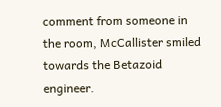comment from someone in the room, McCallister smiled towards the Betazoid engineer.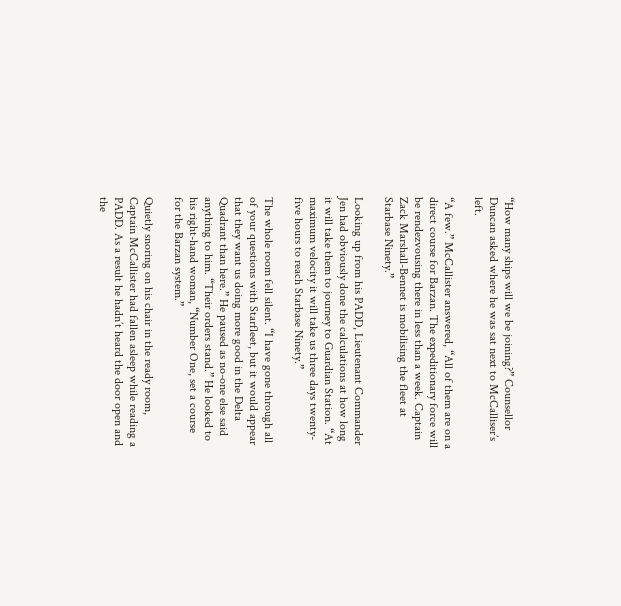“How many ships will we be joining?” Counsellor Duncan asked where he was sat next to McCalliser’s left.

“A few.” McCallister answered, “All of them are on a direct course for Barzan. The expeditionary force will be rendezvousing there in less than a week. Captain Zack Marshall-Bennet is mobilising the fleet at Starbase Ninety.”

Looking up from his PADD, Lieutenant Commander Jen had obviously done the calculations at how long it will take them to journey to Guardian Station. “At maximum velocity it will take us three days twenty-five hours to reach Starbase Ninety.”

The whole room fell silent. “I have gone through all of your questions with Starfleet, but it would appear that they want us doing more good in the Delta Quadrant than here.” He paused as no-one else said anything to him. “Their orders stand.” He looked to his right-hand woman, “Number One, set a course for the Barzan system.”

Quietly snoring on his chair in the ready room, Captain McCallister had fallen asleep while reading a PADD. As a result he hadn’t heard the door open and the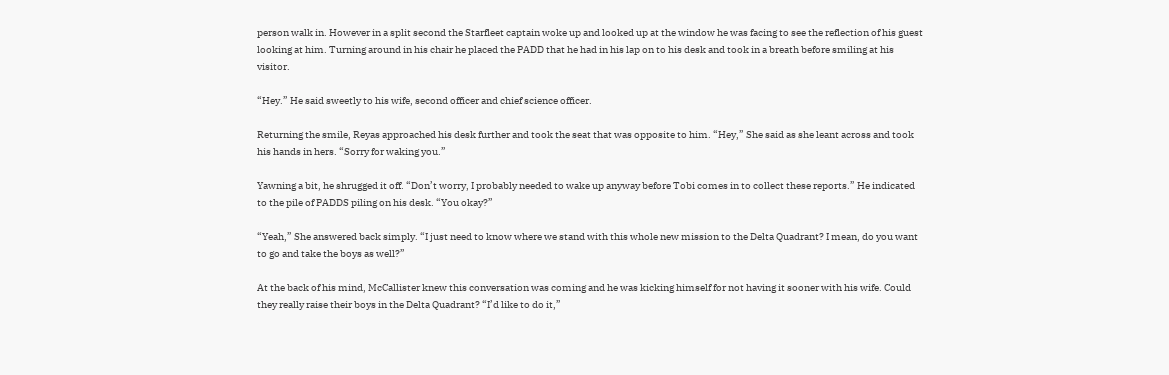person walk in. However in a split second the Starfleet captain woke up and looked up at the window he was facing to see the reflection of his guest looking at him. Turning around in his chair he placed the PADD that he had in his lap on to his desk and took in a breath before smiling at his visitor.

“Hey.” He said sweetly to his wife, second officer and chief science officer.

Returning the smile, Reyas approached his desk further and took the seat that was opposite to him. “Hey,” She said as she leant across and took his hands in hers. “Sorry for waking you.”

Yawning a bit, he shrugged it off. “Don’t worry, I probably needed to wake up anyway before Tobi comes in to collect these reports.” He indicated to the pile of PADDS piling on his desk. “You okay?”

“Yeah,” She answered back simply. “I just need to know where we stand with this whole new mission to the Delta Quadrant? I mean, do you want to go and take the boys as well?”

At the back of his mind, McCallister knew this conversation was coming and he was kicking himself for not having it sooner with his wife. Could they really raise their boys in the Delta Quadrant? “I’d like to do it,”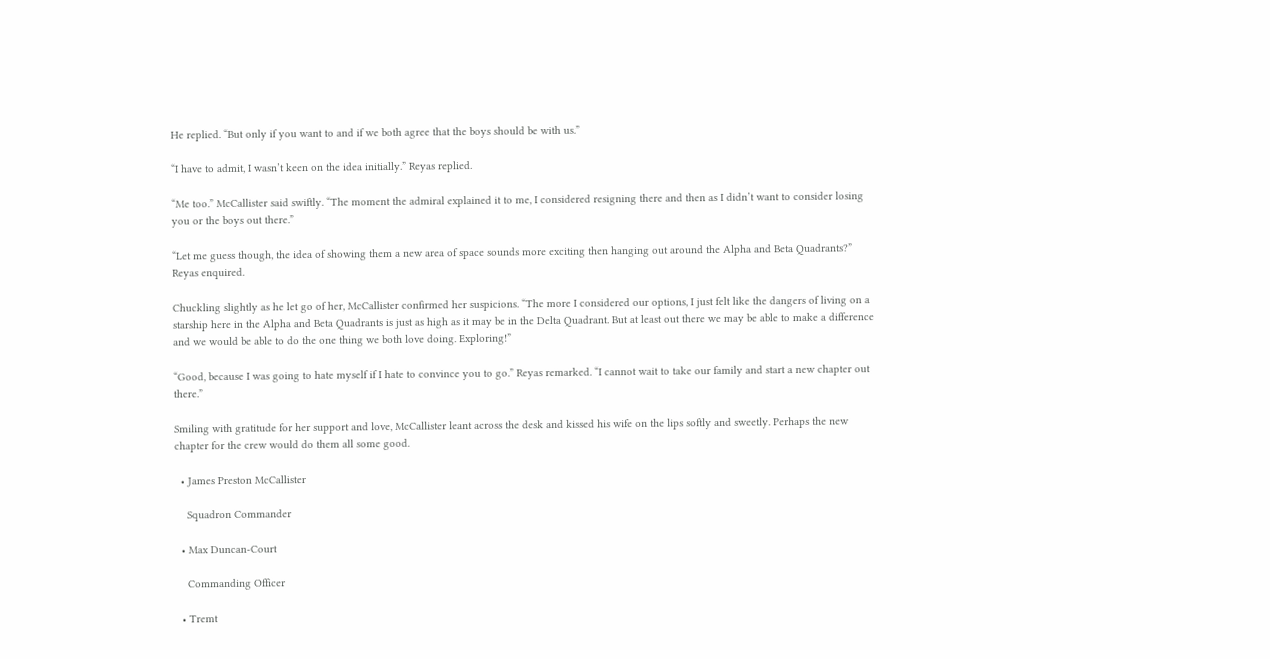He replied. “But only if you want to and if we both agree that the boys should be with us.”

“I have to admit, I wasn’t keen on the idea initially.” Reyas replied.

“Me too.” McCallister said swiftly. “The moment the admiral explained it to me, I considered resigning there and then as I didn’t want to consider losing you or the boys out there.”

“Let me guess though, the idea of showing them a new area of space sounds more exciting then hanging out around the Alpha and Beta Quadrants?” Reyas enquired.

Chuckling slightly as he let go of her, McCallister confirmed her suspicions. “The more I considered our options, I just felt like the dangers of living on a starship here in the Alpha and Beta Quadrants is just as high as it may be in the Delta Quadrant. But at least out there we may be able to make a difference and we would be able to do the one thing we both love doing. Exploring!”

“Good, because I was going to hate myself if I hate to convince you to go.” Reyas remarked. “I cannot wait to take our family and start a new chapter out there.”

Smiling with gratitude for her support and love, McCallister leant across the desk and kissed his wife on the lips softly and sweetly. Perhaps the new chapter for the crew would do them all some good.

  • James Preston McCallister

    Squadron Commander

  • Max Duncan-Court

    Commanding Officer

  • Tremt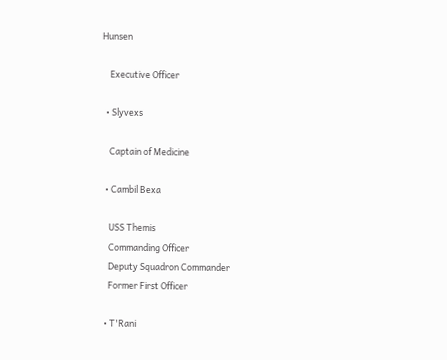Hunsen

    Executive Officer

  • Slyvexs

    Captain of Medicine

  • Cambil Bexa

    USS Themis
    Commanding Officer
    Deputy Squadron Commander
    Former First Officer

  • T'Rani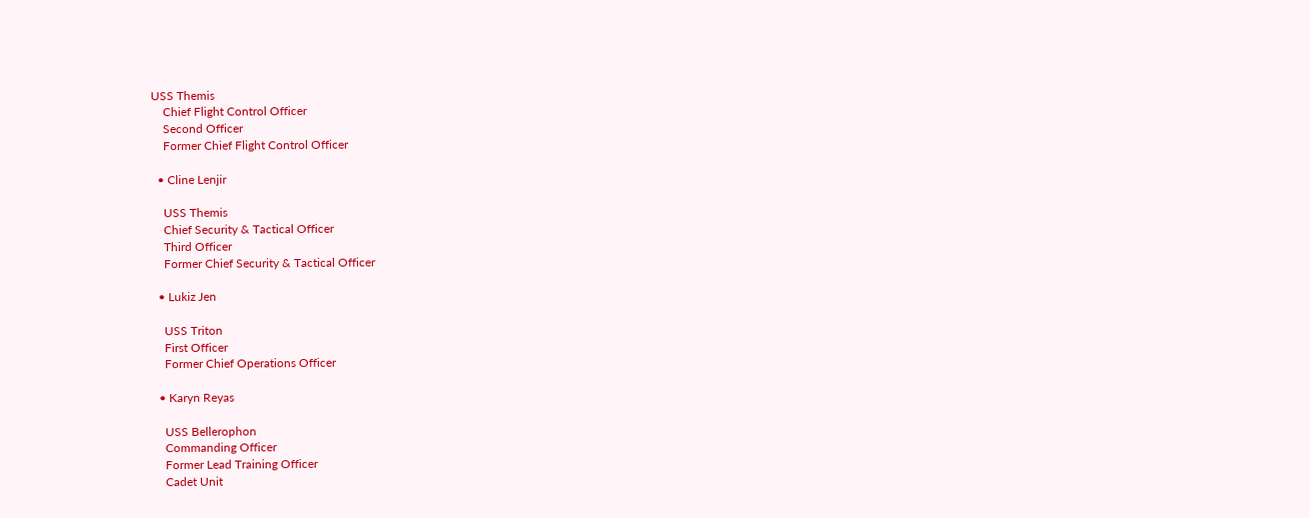USS Themis
    Chief Flight Control Officer
    Second Officer
    Former Chief Flight Control Officer

  • Cline Lenjir

    USS Themis
    Chief Security & Tactical Officer
    Third Officer
    Former Chief Security & Tactical Officer

  • Lukiz Jen

    USS Triton
    First Officer
    Former Chief Operations Officer

  • Karyn Reyas

    USS Bellerophon
    Commanding Officer
    Former Lead Training Officer
    Cadet Unit